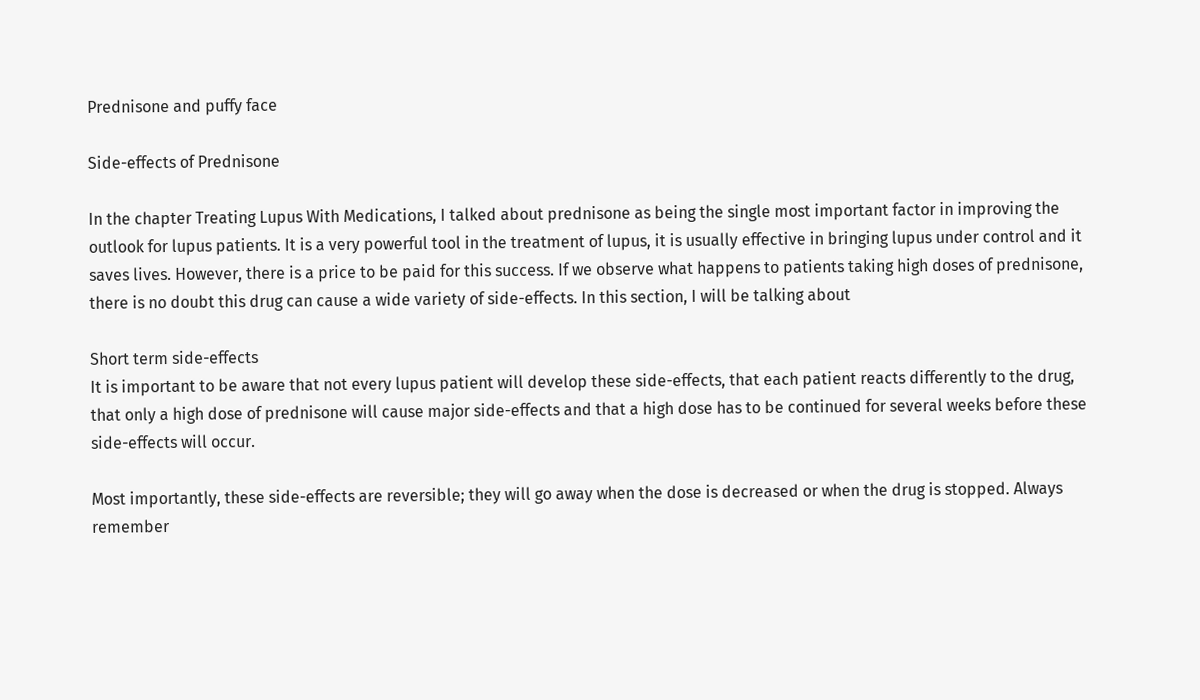Prednisone and puffy face

Side-effects of Prednisone

In the chapter Treating Lupus With Medications, I talked about prednisone as being the single most important factor in improving the outlook for lupus patients. It is a very powerful tool in the treatment of lupus, it is usually effective in bringing lupus under control and it saves lives. However, there is a price to be paid for this success. If we observe what happens to patients taking high doses of prednisone, there is no doubt this drug can cause a wide variety of side-effects. In this section, I will be talking about

Short term side-effects
It is important to be aware that not every lupus patient will develop these side-effects, that each patient reacts differently to the drug, that only a high dose of prednisone will cause major side-effects and that a high dose has to be continued for several weeks before these side-effects will occur.

Most importantly, these side-effects are reversible; they will go away when the dose is decreased or when the drug is stopped. Always remember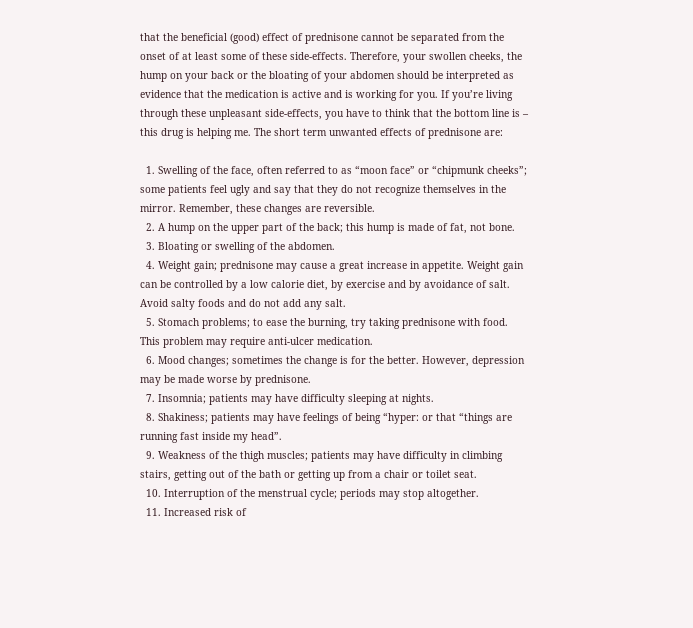that the beneficial (good) effect of prednisone cannot be separated from the onset of at least some of these side-effects. Therefore, your swollen cheeks, the hump on your back or the bloating of your abdomen should be interpreted as evidence that the medication is active and is working for you. If you’re living through these unpleasant side-effects, you have to think that the bottom line is – this drug is helping me. The short term unwanted effects of prednisone are:

  1. Swelling of the face, often referred to as “moon face” or “chipmunk cheeks”; some patients feel ugly and say that they do not recognize themselves in the mirror. Remember, these changes are reversible.
  2. A hump on the upper part of the back; this hump is made of fat, not bone.
  3. Bloating or swelling of the abdomen.
  4. Weight gain; prednisone may cause a great increase in appetite. Weight gain can be controlled by a low calorie diet, by exercise and by avoidance of salt. Avoid salty foods and do not add any salt.
  5. Stomach problems; to ease the burning, try taking prednisone with food. This problem may require anti-ulcer medication.
  6. Mood changes; sometimes the change is for the better. However, depression may be made worse by prednisone.
  7. Insomnia; patients may have difficulty sleeping at nights.
  8. Shakiness; patients may have feelings of being “hyper: or that “things are running fast inside my head”.
  9. Weakness of the thigh muscles; patients may have difficulty in climbing stairs, getting out of the bath or getting up from a chair or toilet seat.
  10. Interruption of the menstrual cycle; periods may stop altogether.
  11. Increased risk of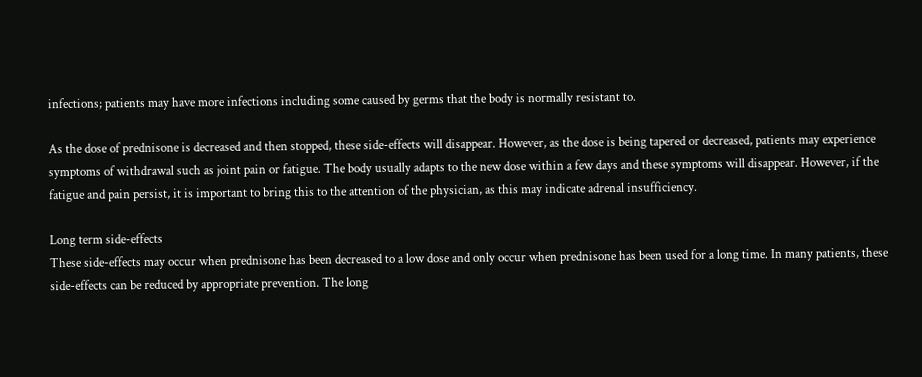infections; patients may have more infections including some caused by germs that the body is normally resistant to.

As the dose of prednisone is decreased and then stopped, these side-effects will disappear. However, as the dose is being tapered or decreased, patients may experience symptoms of withdrawal such as joint pain or fatigue. The body usually adapts to the new dose within a few days and these symptoms will disappear. However, if the fatigue and pain persist, it is important to bring this to the attention of the physician, as this may indicate adrenal insufficiency.

Long term side-effects
These side-effects may occur when prednisone has been decreased to a low dose and only occur when prednisone has been used for a long time. In many patients, these side-effects can be reduced by appropriate prevention. The long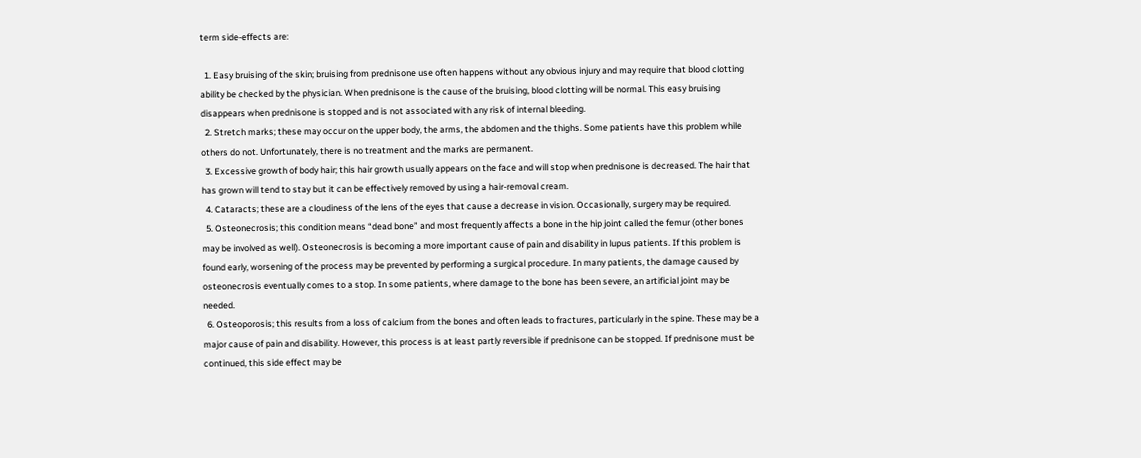term side-effects are:

  1. Easy bruising of the skin; bruising from prednisone use often happens without any obvious injury and may require that blood clotting ability be checked by the physician. When prednisone is the cause of the bruising, blood clotting will be normal. This easy bruising disappears when prednisone is stopped and is not associated with any risk of internal bleeding.
  2. Stretch marks; these may occur on the upper body, the arms, the abdomen and the thighs. Some patients have this problem while others do not. Unfortunately, there is no treatment and the marks are permanent.
  3. Excessive growth of body hair; this hair growth usually appears on the face and will stop when prednisone is decreased. The hair that has grown will tend to stay but it can be effectively removed by using a hair-removal cream.
  4. Cataracts; these are a cloudiness of the lens of the eyes that cause a decrease in vision. Occasionally, surgery may be required.
  5. Osteonecrosis; this condition means “dead bone” and most frequently affects a bone in the hip joint called the femur (other bones may be involved as well). Osteonecrosis is becoming a more important cause of pain and disability in lupus patients. If this problem is found early, worsening of the process may be prevented by performing a surgical procedure. In many patients, the damage caused by osteonecrosis eventually comes to a stop. In some patients, where damage to the bone has been severe, an artificial joint may be needed.
  6. Osteoporosis; this results from a loss of calcium from the bones and often leads to fractures, particularly in the spine. These may be a major cause of pain and disability. However, this process is at least partly reversible if prednisone can be stopped. If prednisone must be continued, this side effect may be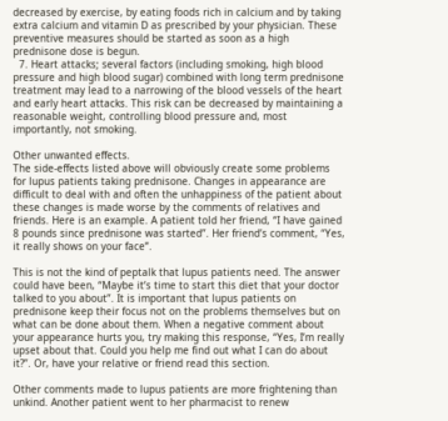decreased by exercise, by eating foods rich in calcium and by taking extra calcium and vitamin D as prescribed by your physician. These preventive measures should be started as soon as a high prednisone dose is begun.
  7. Heart attacks; several factors (including smoking, high blood pressure and high blood sugar) combined with long term prednisone treatment may lead to a narrowing of the blood vessels of the heart and early heart attacks. This risk can be decreased by maintaining a reasonable weight, controlling blood pressure and, most importantly, not smoking.

Other unwanted effects.
The side-effects listed above will obviously create some problems for lupus patients taking prednisone. Changes in appearance are difficult to deal with and often the unhappiness of the patient about these changes is made worse by the comments of relatives and friends. Here is an example. A patient told her friend, “I have gained 8 pounds since prednisone was started”. Her friend’s comment, “Yes, it really shows on your face”.

This is not the kind of peptalk that lupus patients need. The answer could have been, “Maybe it’s time to start this diet that your doctor talked to you about”. It is important that lupus patients on prednisone keep their focus not on the problems themselves but on what can be done about them. When a negative comment about your appearance hurts you, try making this response, “Yes, I’m really upset about that. Could you help me find out what I can do about it?”. Or, have your relative or friend read this section.

Other comments made to lupus patients are more frightening than unkind. Another patient went to her pharmacist to renew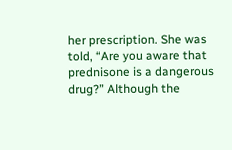her prescription. She was told, “Are you aware that prednisone is a dangerous drug?” Although the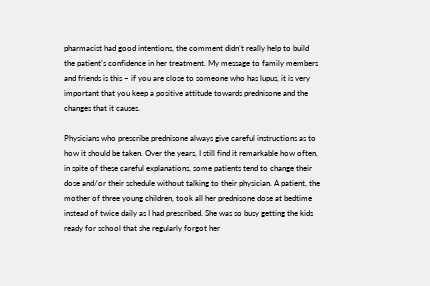pharmacist had good intentions, the comment didn’t really help to build the patient’s confidence in her treatment. My message to family members and friends is this – if you are close to someone who has lupus, it is very important that you keep a positive attitude towards prednisone and the changes that it causes.

Physicians who prescribe prednisone always give careful instructions as to how it should be taken. Over the years, I still find it remarkable how often, in spite of these careful explanations, some patients tend to change their dose and/or their schedule without talking to their physician. A patient, the mother of three young children, took all her prednisone dose at bedtime instead of twice daily as I had prescribed. She was so busy getting the kids ready for school that she regularly forgot her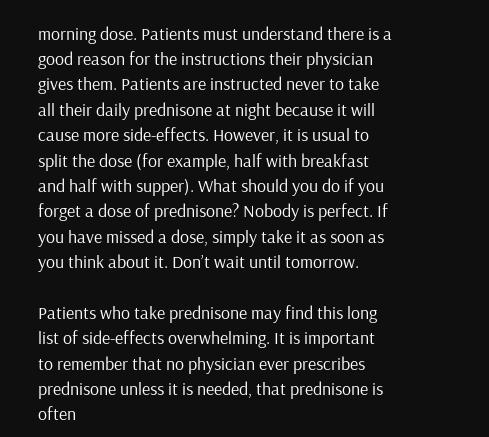morning dose. Patients must understand there is a good reason for the instructions their physician gives them. Patients are instructed never to take all their daily prednisone at night because it will cause more side-effects. However, it is usual to split the dose (for example, half with breakfast and half with supper). What should you do if you forget a dose of prednisone? Nobody is perfect. If you have missed a dose, simply take it as soon as you think about it. Don’t wait until tomorrow.

Patients who take prednisone may find this long list of side-effects overwhelming. It is important to remember that no physician ever prescribes prednisone unless it is needed, that prednisone is often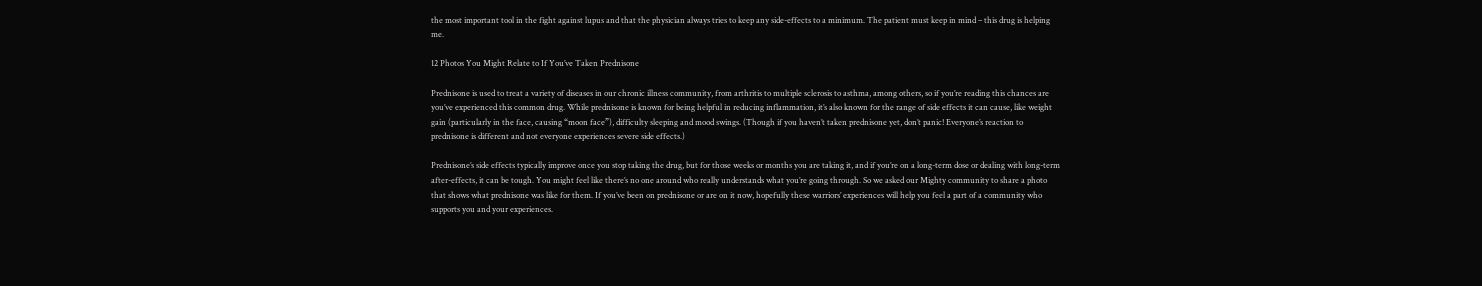the most important tool in the fight against lupus and that the physician always tries to keep any side-effects to a minimum. The patient must keep in mind – this drug is helping me.

12 Photos You Might Relate to If You’ve Taken Prednisone

Prednisone is used to treat a variety of diseases in our chronic illness community, from arthritis to multiple sclerosis to asthma, among others, so if you’re reading this chances are you’ve experienced this common drug. While prednisone is known for being helpful in reducing inflammation, it’s also known for the range of side effects it can cause, like weight gain (particularly in the face, causing “moon face”), difficulty sleeping and mood swings. (Though if you haven’t taken prednisone yet, don’t panic! Everyone’s reaction to prednisone is different and not everyone experiences severe side effects.)

Prednisone’s side effects typically improve once you stop taking the drug, but for those weeks or months you are taking it, and if you’re on a long-term dose or dealing with long-term after-effects, it can be tough. You might feel like there’s no one around who really understands what you’re going through. So we asked our Mighty community to share a photo that shows what prednisone was like for them. If you’ve been on prednisone or are on it now, hopefully these warriors’ experiences will help you feel a part of a community who supports you and your experiences.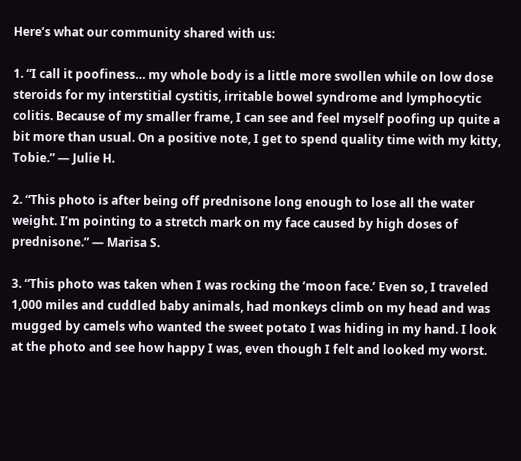Here’s what our community shared with us:

1. “I call it poofiness… my whole body is a little more swollen while on low dose steroids for my interstitial cystitis, irritable bowel syndrome and lymphocytic colitis. Because of my smaller frame, I can see and feel myself poofing up quite a bit more than usual. On a positive note, I get to spend quality time with my kitty, Tobie.” — Julie H.

2. “This photo is after being off prednisone long enough to lose all the water weight. I’m pointing to a stretch mark on my face caused by high doses of prednisone.” — Marisa S.

3. “This photo was taken when I was rocking the ‘moon face.’ Even so, I traveled 1,000 miles and cuddled baby animals, had monkeys climb on my head and was mugged by camels who wanted the sweet potato I was hiding in my hand. I look at the photo and see how happy I was, even though I felt and looked my worst.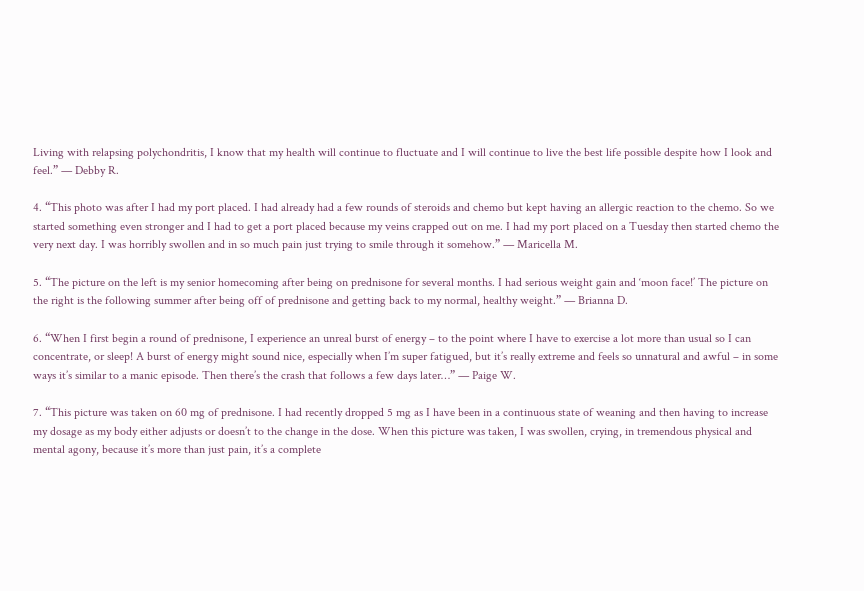Living with relapsing polychondritis, I know that my health will continue to fluctuate and I will continue to live the best life possible despite how I look and feel.” — Debby R.

4. “This photo was after I had my port placed. I had already had a few rounds of steroids and chemo but kept having an allergic reaction to the chemo. So we started something even stronger and I had to get a port placed because my veins crapped out on me. I had my port placed on a Tuesday then started chemo the very next day. I was horribly swollen and in so much pain just trying to smile through it somehow.” — Maricella M.

5. “The picture on the left is my senior homecoming after being on prednisone for several months. I had serious weight gain and ‘moon face!’ The picture on the right is the following summer after being off of prednisone and getting back to my normal, healthy weight.” — Brianna D.

6. “When I first begin a round of prednisone, I experience an unreal burst of energy – to the point where I have to exercise a lot more than usual so I can concentrate, or sleep! A burst of energy might sound nice, especially when I’m super fatigued, but it’s really extreme and feels so unnatural and awful – in some ways it’s similar to a manic episode. Then there’s the crash that follows a few days later…” — Paige W.

7. “This picture was taken on 60 mg of prednisone. I had recently dropped 5 mg as I have been in a continuous state of weaning and then having to increase my dosage as my body either adjusts or doesn’t to the change in the dose. When this picture was taken, I was swollen, crying, in tremendous physical and mental agony, because it’s more than just pain, it’s a complete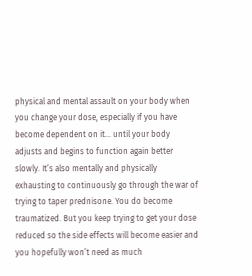physical and mental assault on your body when you change your dose, especially if you have become dependent on it… until your body adjusts and begins to function again better slowly. It’s also mentally and physically exhausting to continuously go through the war of trying to taper prednisone. You do become traumatized. But you keep trying to get your dose reduced so the side effects will become easier and you hopefully won’t need as much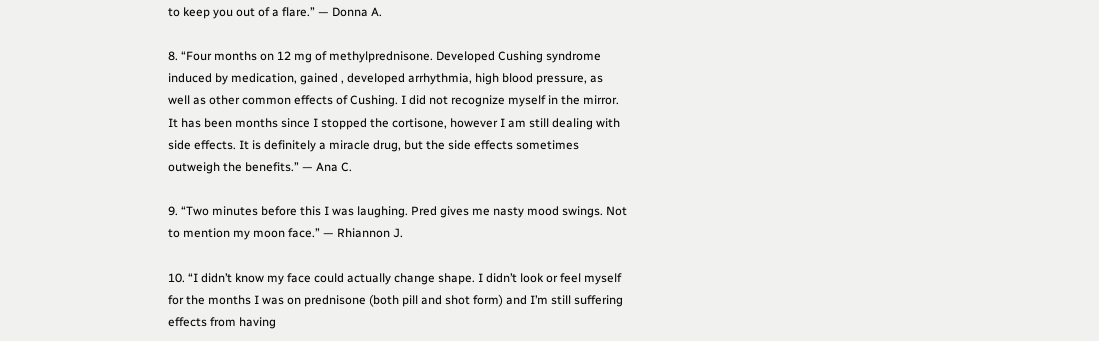to keep you out of a flare.” — Donna A.

8. “Four months on 12 mg of methylprednisone. Developed Cushing syndrome induced by medication, gained , developed arrhythmia, high blood pressure, as well as other common effects of Cushing. I did not recognize myself in the mirror. It has been months since I stopped the cortisone, however I am still dealing with side effects. It is definitely a miracle drug, but the side effects sometimes outweigh the benefits.” — Ana C.

9. “Two minutes before this I was laughing. Pred gives me nasty mood swings. Not to mention my moon face.” — Rhiannon J.

10. “I didn’t know my face could actually change shape. I didn’t look or feel myself for the months I was on prednisone (both pill and shot form) and I’m still suffering effects from having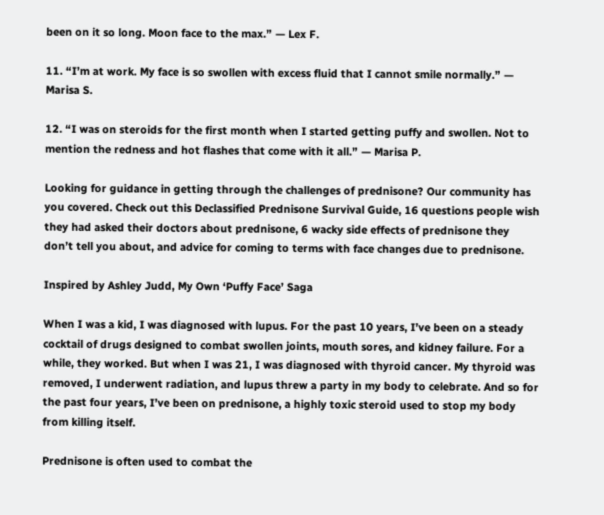been on it so long. Moon face to the max.” — Lex F.

11. “I’m at work. My face is so swollen with excess fluid that I cannot smile normally.” — Marisa S.

12. “I was on steroids for the first month when I started getting puffy and swollen. Not to mention the redness and hot flashes that come with it all.” — Marisa P.

Looking for guidance in getting through the challenges of prednisone? Our community has you covered. Check out this Declassified Prednisone Survival Guide, 16 questions people wish they had asked their doctors about prednisone, 6 wacky side effects of prednisone they don’t tell you about, and advice for coming to terms with face changes due to prednisone.

Inspired by Ashley Judd, My Own ‘Puffy Face’ Saga

When I was a kid, I was diagnosed with lupus. For the past 10 years, I’ve been on a steady cocktail of drugs designed to combat swollen joints, mouth sores, and kidney failure. For a while, they worked. But when I was 21, I was diagnosed with thyroid cancer. My thyroid was removed, I underwent radiation, and lupus threw a party in my body to celebrate. And so for the past four years, I’ve been on prednisone, a highly toxic steroid used to stop my body from killing itself.

Prednisone is often used to combat the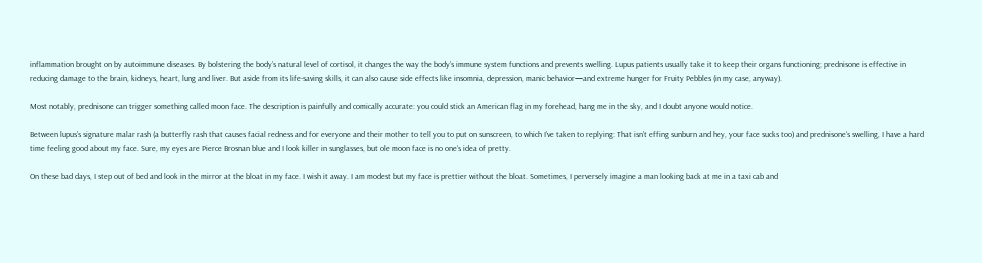inflammation brought on by autoimmune diseases. By bolstering the body’s natural level of cortisol, it changes the way the body’s immune system functions and prevents swelling. Lupus patients usually take it to keep their organs functioning; prednisone is effective in reducing damage to the brain, kidneys, heart, lung and liver. But aside from its life-saving skills, it can also cause side effects like insomnia, depression, manic behavior—and extreme hunger for Fruity Pebbles (in my case, anyway).

Most notably, prednisone can trigger something called moon face. The description is painfully and comically accurate: you could stick an American flag in my forehead, hang me in the sky, and I doubt anyone would notice.

Between lupus’s signature malar rash (a butterfly rash that causes facial redness and for everyone and their mother to tell you to put on sunscreen, to which I’ve taken to replying: That isn’t effing sunburn and hey, your face sucks too) and prednisone’s swelling, I have a hard time feeling good about my face. Sure, my eyes are Pierce Brosnan blue and I look killer in sunglasses, but ole moon face is no one’s idea of pretty.

On these bad days, I step out of bed and look in the mirror at the bloat in my face. I wish it away. I am modest but my face is prettier without the bloat. Sometimes, I perversely imagine a man looking back at me in a taxi cab and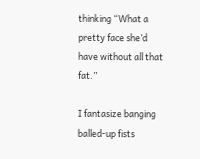thinking “What a pretty face she’d have without all that fat.”

I fantasize banging balled-up fists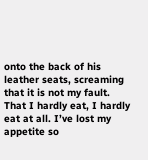onto the back of his leather seats, screaming that it is not my fault. That I hardly eat, I hardly eat at all. I’ve lost my appetite so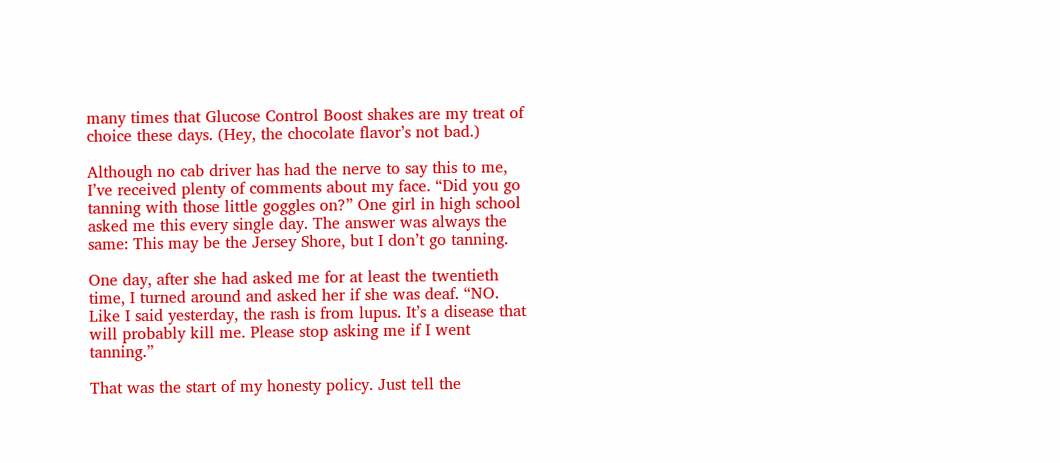many times that Glucose Control Boost shakes are my treat of choice these days. (Hey, the chocolate flavor’s not bad.)

Although no cab driver has had the nerve to say this to me, I’ve received plenty of comments about my face. “Did you go tanning with those little goggles on?” One girl in high school asked me this every single day. The answer was always the same: This may be the Jersey Shore, but I don’t go tanning.

One day, after she had asked me for at least the twentieth time, I turned around and asked her if she was deaf. “NO. Like I said yesterday, the rash is from lupus. It’s a disease that will probably kill me. Please stop asking me if I went tanning.”

That was the start of my honesty policy. Just tell the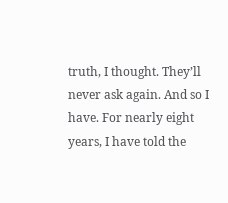truth, I thought. They’ll never ask again. And so I have. For nearly eight years, I have told the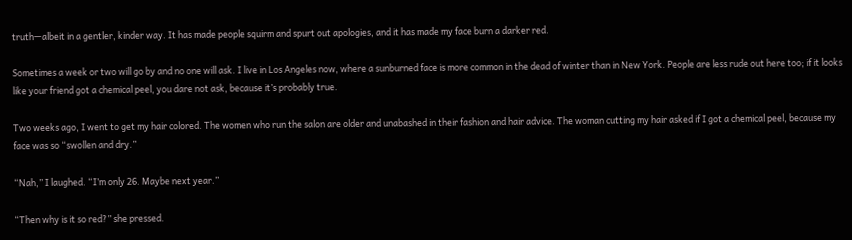truth—albeit in a gentler, kinder way. It has made people squirm and spurt out apologies, and it has made my face burn a darker red.

Sometimes a week or two will go by and no one will ask. I live in Los Angeles now, where a sunburned face is more common in the dead of winter than in New York. People are less rude out here too; if it looks like your friend got a chemical peel, you dare not ask, because it’s probably true.

Two weeks ago, I went to get my hair colored. The women who run the salon are older and unabashed in their fashion and hair advice. The woman cutting my hair asked if I got a chemical peel, because my face was so “swollen and dry.”

“Nah,” I laughed. “I’m only 26. Maybe next year.”

“Then why is it so red?” she pressed.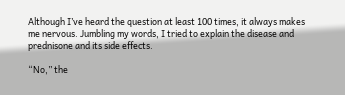Although I’ve heard the question at least 100 times, it always makes me nervous. Jumbling my words, I tried to explain the disease and prednisone and its side effects.

“No,” the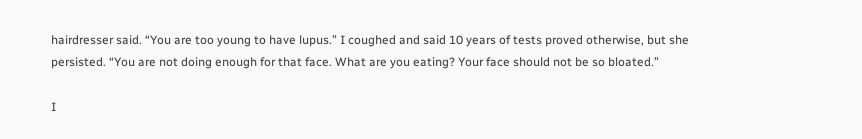hairdresser said. “You are too young to have lupus.” I coughed and said 10 years of tests proved otherwise, but she persisted. “You are not doing enough for that face. What are you eating? Your face should not be so bloated.”

I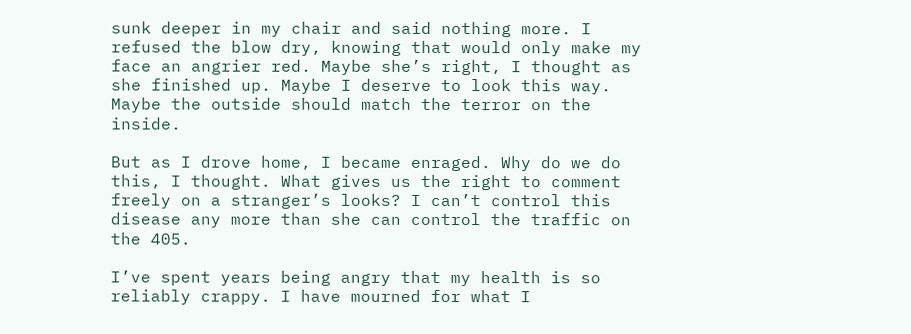sunk deeper in my chair and said nothing more. I refused the blow dry, knowing that would only make my face an angrier red. Maybe she’s right, I thought as she finished up. Maybe I deserve to look this way. Maybe the outside should match the terror on the inside.

But as I drove home, I became enraged. Why do we do this, I thought. What gives us the right to comment freely on a stranger’s looks? I can’t control this disease any more than she can control the traffic on the 405.

I’ve spent years being angry that my health is so reliably crappy. I have mourned for what I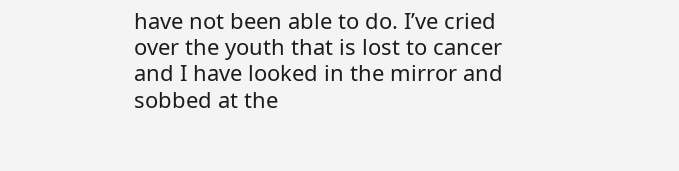have not been able to do. I’ve cried over the youth that is lost to cancer and I have looked in the mirror and sobbed at the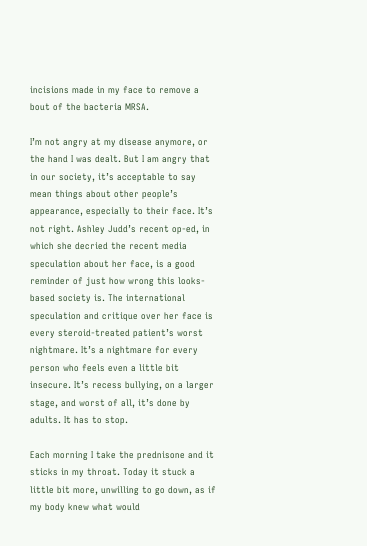incisions made in my face to remove a bout of the bacteria MRSA.

I’m not angry at my disease anymore, or the hand I was dealt. But I am angry that in our society, it’s acceptable to say mean things about other people’s appearance, especially to their face. It’s not right. Ashley Judd’s recent op-ed, in which she decried the recent media speculation about her face, is a good reminder of just how wrong this looks-based society is. The international speculation and critique over her face is every steroid-treated patient’s worst nightmare. It’s a nightmare for every person who feels even a little bit insecure. It’s recess bullying, on a larger stage, and worst of all, it’s done by adults. It has to stop.

Each morning I take the prednisone and it sticks in my throat. Today it stuck a little bit more, unwilling to go down, as if my body knew what would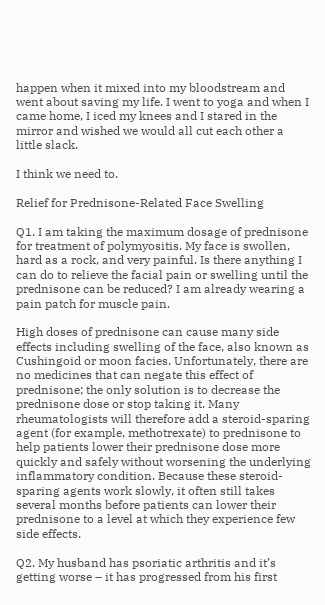happen when it mixed into my bloodstream and went about saving my life. I went to yoga and when I came home, I iced my knees and I stared in the mirror and wished we would all cut each other a little slack.

I think we need to.

Relief for Prednisone-Related Face Swelling

Q1. I am taking the maximum dosage of prednisone for treatment of polymyositis. My face is swollen, hard as a rock, and very painful. Is there anything I can do to relieve the facial pain or swelling until the prednisone can be reduced? I am already wearing a pain patch for muscle pain.

High doses of prednisone can cause many side effects including swelling of the face, also known as Cushingoid or moon facies. Unfortunately, there are no medicines that can negate this effect of prednisone; the only solution is to decrease the prednisone dose or stop taking it. Many rheumatologists will therefore add a steroid-sparing agent (for example, methotrexate) to prednisone to help patients lower their prednisone dose more quickly and safely without worsening the underlying inflammatory condition. Because these steroid-sparing agents work slowly, it often still takes several months before patients can lower their prednisone to a level at which they experience few side effects.

Q2. My husband has psoriatic arthritis and it’s getting worse – it has progressed from his first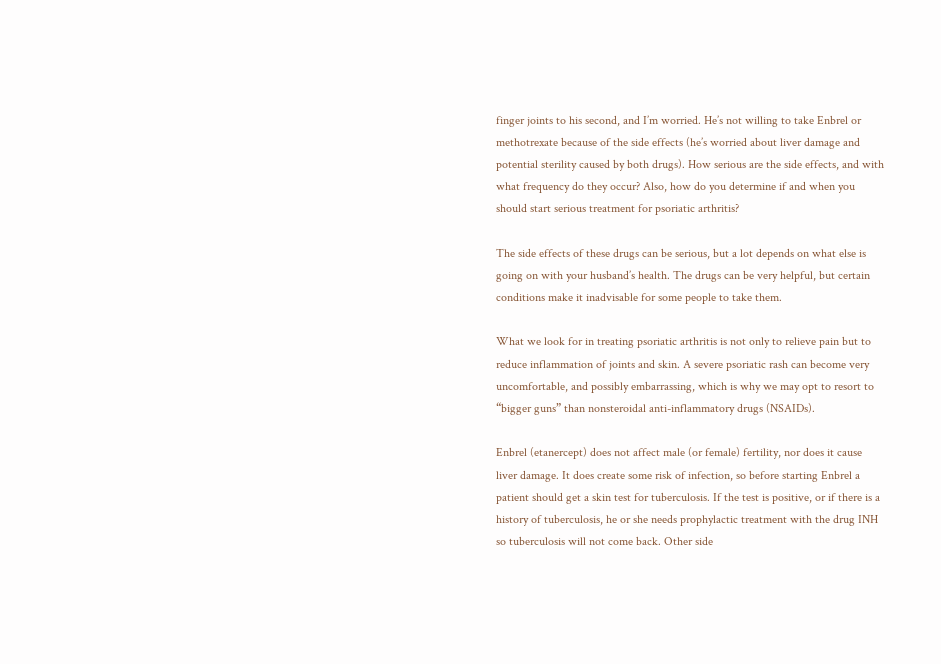finger joints to his second, and I’m worried. He’s not willing to take Enbrel or methotrexate because of the side effects (he’s worried about liver damage and potential sterility caused by both drugs). How serious are the side effects, and with what frequency do they occur? Also, how do you determine if and when you should start serious treatment for psoriatic arthritis?

The side effects of these drugs can be serious, but a lot depends on what else is going on with your husband’s health. The drugs can be very helpful, but certain conditions make it inadvisable for some people to take them.

What we look for in treating psoriatic arthritis is not only to relieve pain but to reduce inflammation of joints and skin. A severe psoriatic rash can become very uncomfortable, and possibly embarrassing, which is why we may opt to resort to “bigger guns” than nonsteroidal anti-inflammatory drugs (NSAIDs).

Enbrel (etanercept) does not affect male (or female) fertility, nor does it cause liver damage. It does create some risk of infection, so before starting Enbrel a patient should get a skin test for tuberculosis. If the test is positive, or if there is a history of tuberculosis, he or she needs prophylactic treatment with the drug INH so tuberculosis will not come back. Other side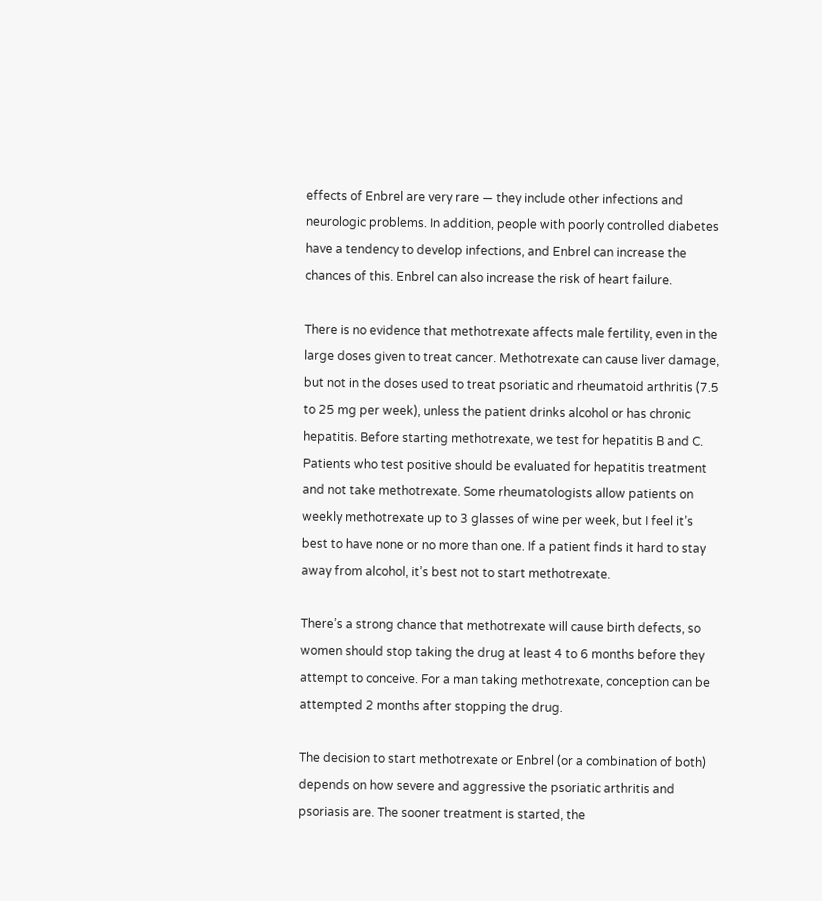effects of Enbrel are very rare — they include other infections and neurologic problems. In addition, people with poorly controlled diabetes have a tendency to develop infections, and Enbrel can increase the chances of this. Enbrel can also increase the risk of heart failure.

There is no evidence that methotrexate affects male fertility, even in the large doses given to treat cancer. Methotrexate can cause liver damage, but not in the doses used to treat psoriatic and rheumatoid arthritis (7.5 to 25 mg per week), unless the patient drinks alcohol or has chronic hepatitis. Before starting methotrexate, we test for hepatitis B and C. Patients who test positive should be evaluated for hepatitis treatment and not take methotrexate. Some rheumatologists allow patients on weekly methotrexate up to 3 glasses of wine per week, but I feel it’s best to have none or no more than one. If a patient finds it hard to stay away from alcohol, it’s best not to start methotrexate.

There’s a strong chance that methotrexate will cause birth defects, so women should stop taking the drug at least 4 to 6 months before they attempt to conceive. For a man taking methotrexate, conception can be attempted 2 months after stopping the drug.

The decision to start methotrexate or Enbrel (or a combination of both) depends on how severe and aggressive the psoriatic arthritis and psoriasis are. The sooner treatment is started, the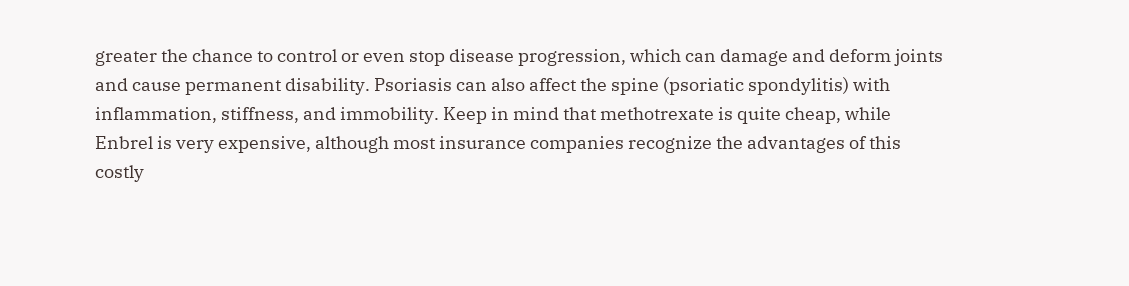greater the chance to control or even stop disease progression, which can damage and deform joints and cause permanent disability. Psoriasis can also affect the spine (psoriatic spondylitis) with inflammation, stiffness, and immobility. Keep in mind that methotrexate is quite cheap, while Enbrel is very expensive, although most insurance companies recognize the advantages of this costly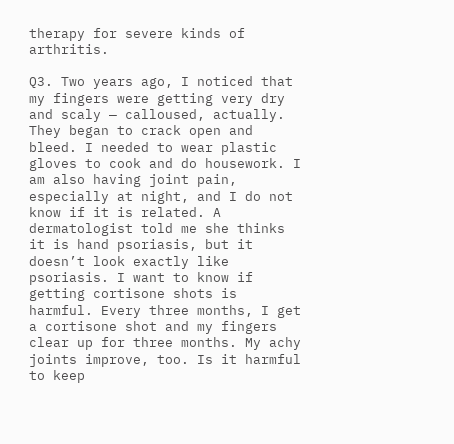therapy for severe kinds of arthritis.

Q3. Two years ago, I noticed that my fingers were getting very dry and scaly — calloused, actually. They began to crack open and bleed. I needed to wear plastic gloves to cook and do housework. I am also having joint pain, especially at night, and I do not know if it is related. A dermatologist told me she thinks it is hand psoriasis, but it doesn’t look exactly like psoriasis. I want to know if getting cortisone shots is harmful. Every three months, I get a cortisone shot and my fingers clear up for three months. My achy joints improve, too. Is it harmful to keep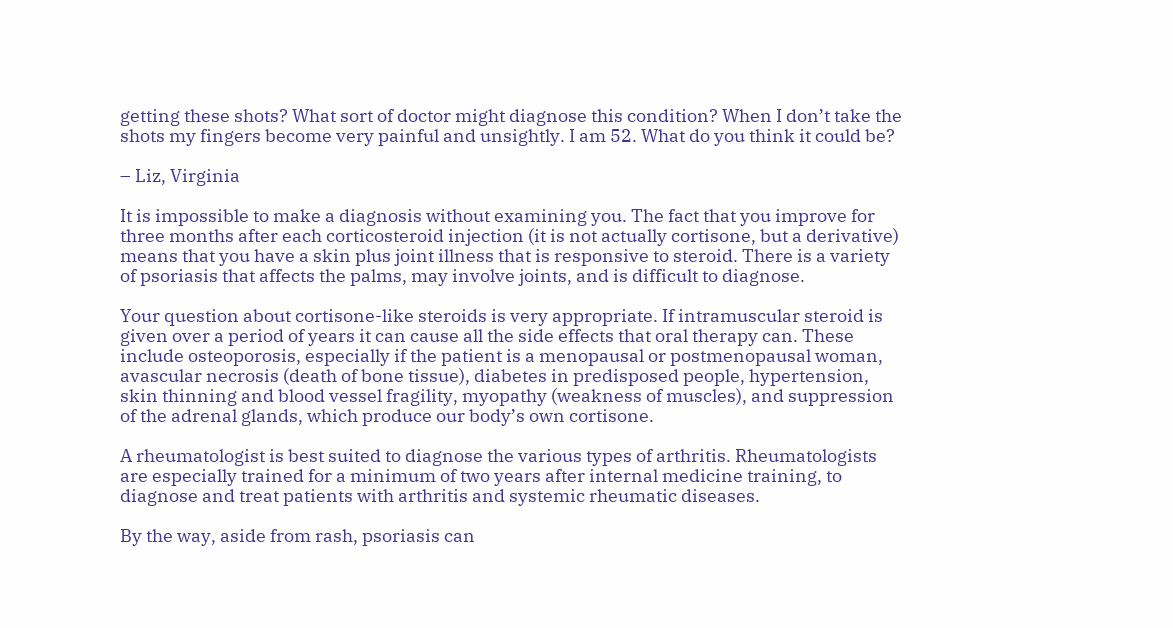getting these shots? What sort of doctor might diagnose this condition? When I don’t take the shots my fingers become very painful and unsightly. I am 52. What do you think it could be?

– Liz, Virginia

It is impossible to make a diagnosis without examining you. The fact that you improve for three months after each corticosteroid injection (it is not actually cortisone, but a derivative) means that you have a skin plus joint illness that is responsive to steroid. There is a variety of psoriasis that affects the palms, may involve joints, and is difficult to diagnose.

Your question about cortisone-like steroids is very appropriate. If intramuscular steroid is given over a period of years it can cause all the side effects that oral therapy can. These include osteoporosis, especially if the patient is a menopausal or postmenopausal woman, avascular necrosis (death of bone tissue), diabetes in predisposed people, hypertension, skin thinning and blood vessel fragility, myopathy (weakness of muscles), and suppression of the adrenal glands, which produce our body’s own cortisone.

A rheumatologist is best suited to diagnose the various types of arthritis. Rheumatologists are especially trained for a minimum of two years after internal medicine training, to diagnose and treat patients with arthritis and systemic rheumatic diseases.

By the way, aside from rash, psoriasis can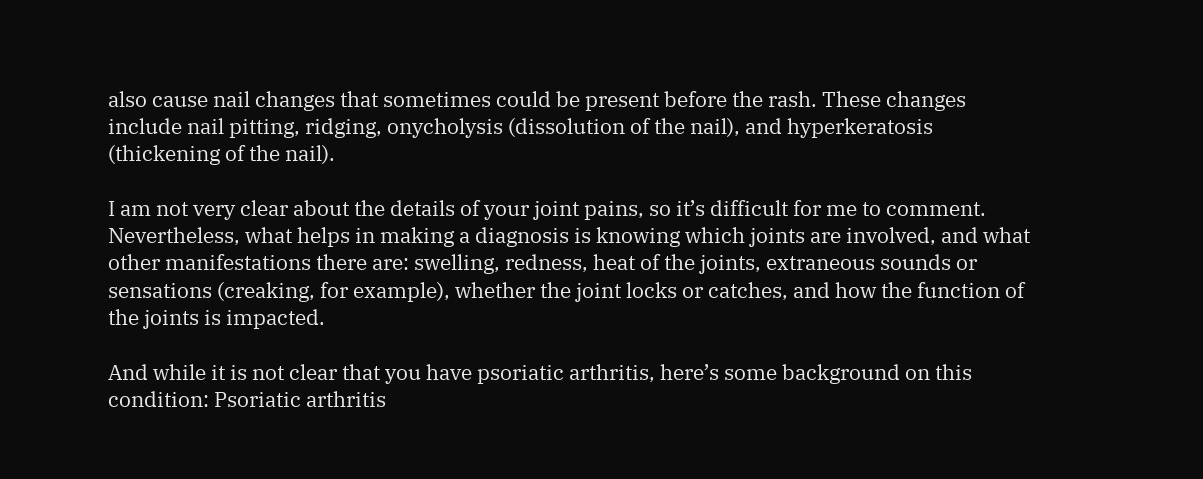also cause nail changes that sometimes could be present before the rash. These changes include nail pitting, ridging, onycholysis (dissolution of the nail), and hyperkeratosis (thickening of the nail).

I am not very clear about the details of your joint pains, so it’s difficult for me to comment. Nevertheless, what helps in making a diagnosis is knowing which joints are involved, and what other manifestations there are: swelling, redness, heat of the joints, extraneous sounds or sensations (creaking, for example), whether the joint locks or catches, and how the function of the joints is impacted.

And while it is not clear that you have psoriatic arthritis, here’s some background on this condition: Psoriatic arthritis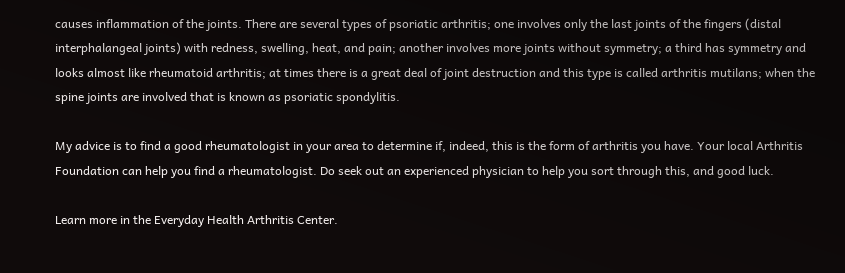causes inflammation of the joints. There are several types of psoriatic arthritis; one involves only the last joints of the fingers (distal interphalangeal joints) with redness, swelling, heat, and pain; another involves more joints without symmetry; a third has symmetry and looks almost like rheumatoid arthritis; at times there is a great deal of joint destruction and this type is called arthritis mutilans; when the spine joints are involved that is known as psoriatic spondylitis.

My advice is to find a good rheumatologist in your area to determine if, indeed, this is the form of arthritis you have. Your local Arthritis Foundation can help you find a rheumatologist. Do seek out an experienced physician to help you sort through this, and good luck.

Learn more in the Everyday Health Arthritis Center.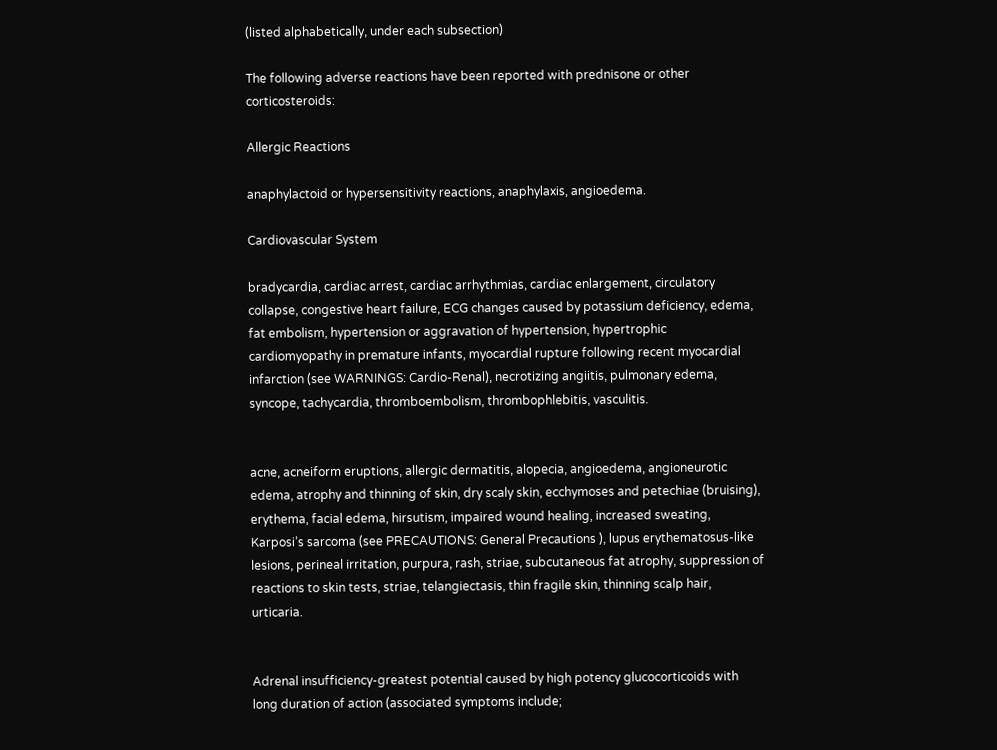(listed alphabetically, under each subsection)

The following adverse reactions have been reported with prednisone or other corticosteroids:

Allergic Reactions

anaphylactoid or hypersensitivity reactions, anaphylaxis, angioedema.

Cardiovascular System

bradycardia, cardiac arrest, cardiac arrhythmias, cardiac enlargement, circulatory collapse, congestive heart failure, ECG changes caused by potassium deficiency, edema, fat embolism, hypertension or aggravation of hypertension, hypertrophic cardiomyopathy in premature infants, myocardial rupture following recent myocardial infarction (see WARNINGS: Cardio-Renal), necrotizing angiitis, pulmonary edema, syncope, tachycardia, thromboembolism, thrombophlebitis, vasculitis.


acne, acneiform eruptions, allergic dermatitis, alopecia, angioedema, angioneurotic edema, atrophy and thinning of skin, dry scaly skin, ecchymoses and petechiae (bruising), erythema, facial edema, hirsutism, impaired wound healing, increased sweating, Karposi’s sarcoma (see PRECAUTIONS: General Precautions ), lupus erythematosus-like lesions, perineal irritation, purpura, rash, striae, subcutaneous fat atrophy, suppression of reactions to skin tests, striae, telangiectasis, thin fragile skin, thinning scalp hair, urticaria.


Adrenal insufficiency-greatest potential caused by high potency glucocorticoids with long duration of action (associated symptoms include;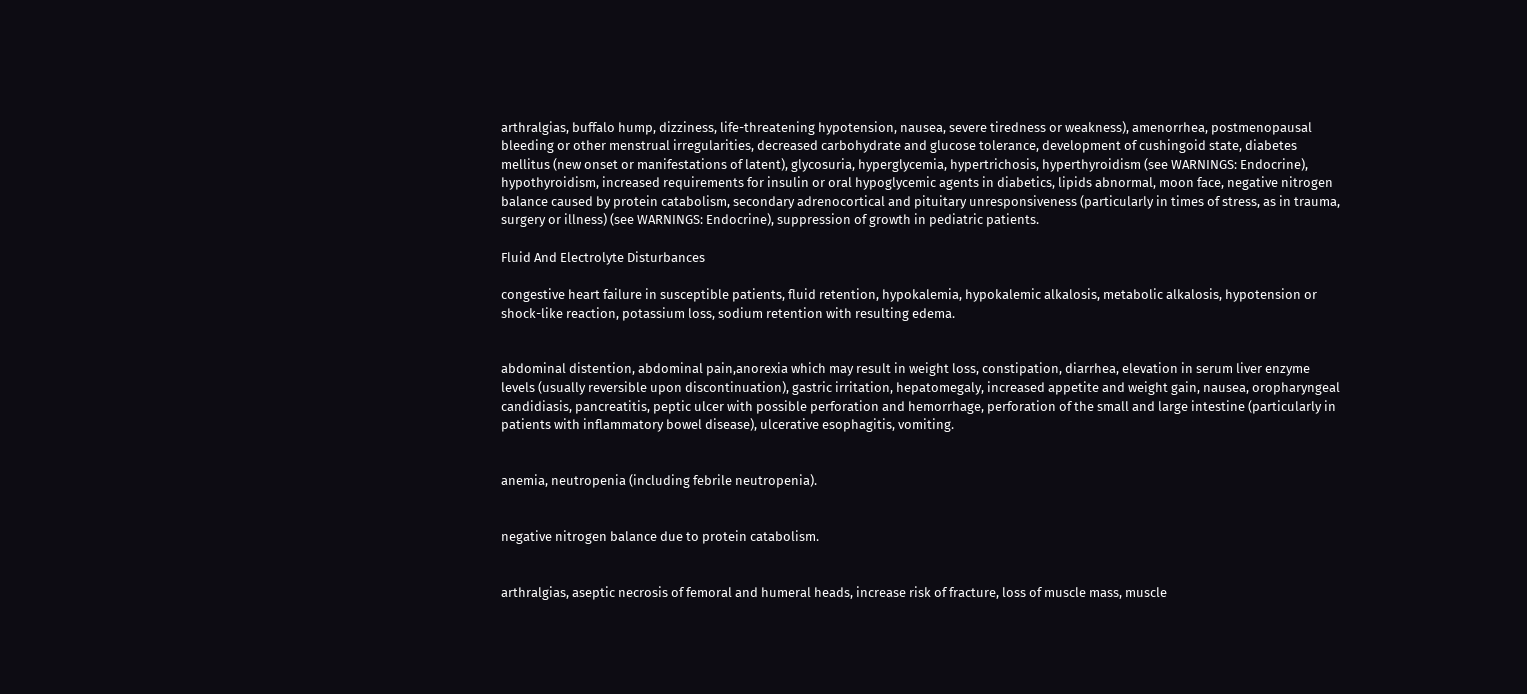arthralgias, buffalo hump, dizziness, life-threatening hypotension, nausea, severe tiredness or weakness), amenorrhea, postmenopausal bleeding or other menstrual irregularities, decreased carbohydrate and glucose tolerance, development of cushingoid state, diabetes mellitus (new onset or manifestations of latent), glycosuria, hyperglycemia, hypertrichosis, hyperthyroidism (see WARNINGS: Endocrine), hypothyroidism, increased requirements for insulin or oral hypoglycemic agents in diabetics, lipids abnormal, moon face, negative nitrogen balance caused by protein catabolism, secondary adrenocortical and pituitary unresponsiveness (particularly in times of stress, as in trauma, surgery or illness) (see WARNINGS: Endocrine), suppression of growth in pediatric patients.

Fluid And Electrolyte Disturbances

congestive heart failure in susceptible patients, fluid retention, hypokalemia, hypokalemic alkalosis, metabolic alkalosis, hypotension or shock-like reaction, potassium loss, sodium retention with resulting edema.


abdominal distention, abdominal pain,anorexia which may result in weight loss, constipation, diarrhea, elevation in serum liver enzyme levels (usually reversible upon discontinuation), gastric irritation, hepatomegaly, increased appetite and weight gain, nausea, oropharyngeal candidiasis, pancreatitis, peptic ulcer with possible perforation and hemorrhage, perforation of the small and large intestine (particularly in patients with inflammatory bowel disease), ulcerative esophagitis, vomiting.


anemia, neutropenia (including febrile neutropenia).


negative nitrogen balance due to protein catabolism.


arthralgias, aseptic necrosis of femoral and humeral heads, increase risk of fracture, loss of muscle mass, muscle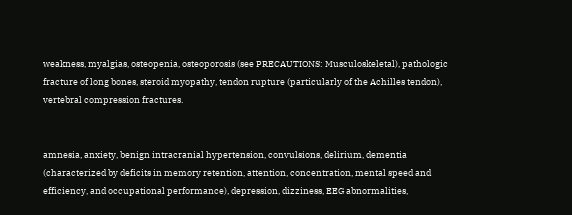weakness, myalgias, osteopenia, osteoporosis (see PRECAUTIONS: Musculoskeletal), pathologic fracture of long bones, steroid myopathy, tendon rupture (particularly of the Achilles tendon), vertebral compression fractures.


amnesia, anxiety, benign intracranial hypertension, convulsions, delirium, dementia (characterized by deficits in memory retention, attention, concentration, mental speed and efficiency, and occupational performance), depression, dizziness, EEG abnormalities,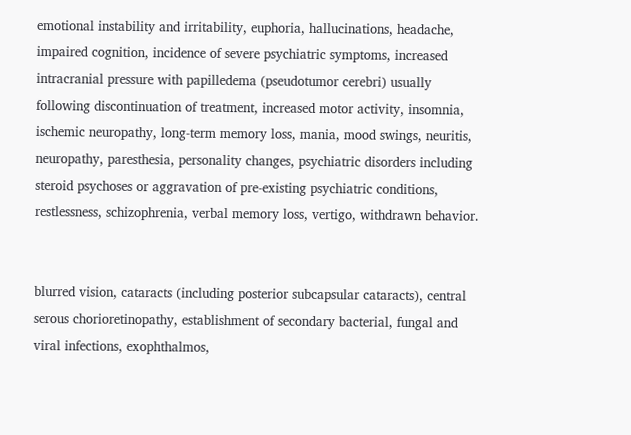emotional instability and irritability, euphoria, hallucinations, headache, impaired cognition, incidence of severe psychiatric symptoms, increased intracranial pressure with papilledema (pseudotumor cerebri) usually following discontinuation of treatment, increased motor activity, insomnia, ischemic neuropathy, long-term memory loss, mania, mood swings, neuritis, neuropathy, paresthesia, personality changes, psychiatric disorders including steroid psychoses or aggravation of pre-existing psychiatric conditions, restlessness, schizophrenia, verbal memory loss, vertigo, withdrawn behavior.


blurred vision, cataracts (including posterior subcapsular cataracts), central serous chorioretinopathy, establishment of secondary bacterial, fungal and viral infections, exophthalmos,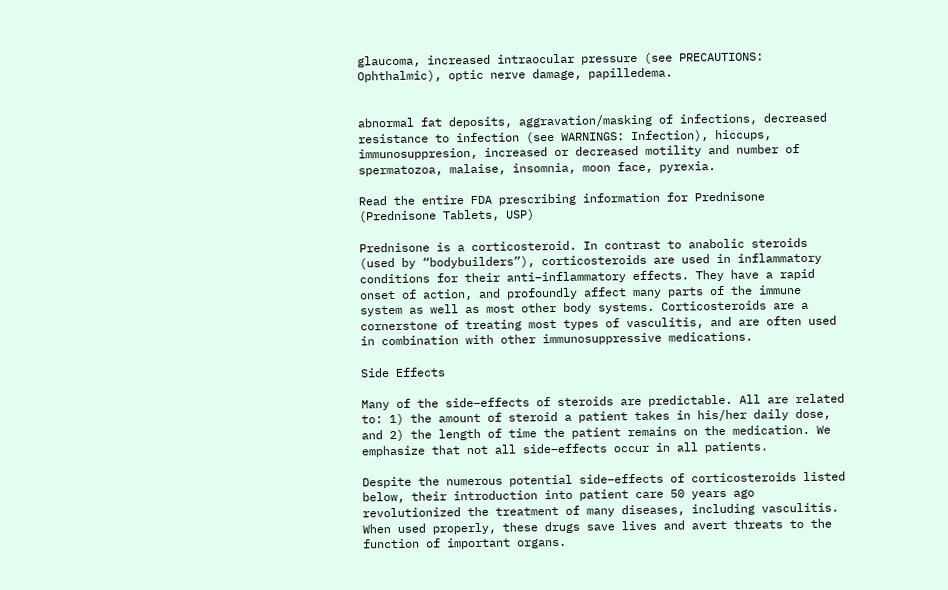glaucoma, increased intraocular pressure (see PRECAUTIONS: Ophthalmic), optic nerve damage, papilledema.


abnormal fat deposits, aggravation/masking of infections, decreased resistance to infection (see WARNINGS: Infection), hiccups, immunosuppresion, increased or decreased motility and number of spermatozoa, malaise, insomnia, moon face, pyrexia.

Read the entire FDA prescribing information for Prednisone (Prednisone Tablets, USP)

Prednisone is a corticosteroid. In contrast to anabolic steroids (used by “bodybuilders”), corticosteroids are used in inflammatory conditions for their anti–inflammatory effects. They have a rapid onset of action, and profoundly affect many parts of the immune system as well as most other body systems. Corticosteroids are a cornerstone of treating most types of vasculitis, and are often used in combination with other immunosuppressive medications.

Side Effects

Many of the side–effects of steroids are predictable. All are related to: 1) the amount of steroid a patient takes in his/her daily dose, and 2) the length of time the patient remains on the medication. We emphasize that not all side–effects occur in all patients.

Despite the numerous potential side–effects of corticosteroids listed below, their introduction into patient care 50 years ago revolutionized the treatment of many diseases, including vasculitis. When used properly, these drugs save lives and avert threats to the function of important organs.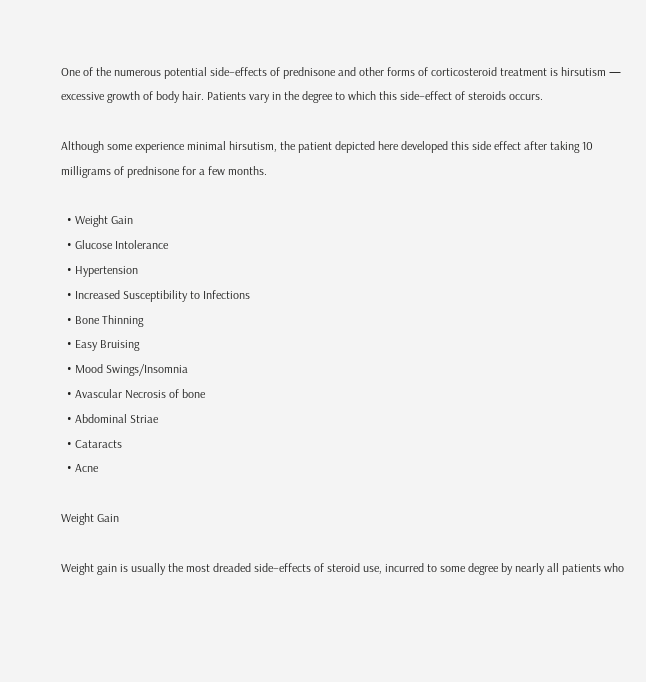One of the numerous potential side–effects of prednisone and other forms of corticosteroid treatment is hirsutism — excessive growth of body hair. Patients vary in the degree to which this side–effect of steroids occurs.

Although some experience minimal hirsutism, the patient depicted here developed this side effect after taking 10 milligrams of prednisone for a few months.

  • Weight Gain
  • Glucose Intolerance
  • Hypertension
  • Increased Susceptibility to Infections
  • Bone Thinning
  • Easy Bruising
  • Mood Swings/Insomnia
  • Avascular Necrosis of bone
  • Abdominal Striae
  • Cataracts
  • Acne

Weight Gain

Weight gain is usually the most dreaded side–effects of steroid use, incurred to some degree by nearly all patients who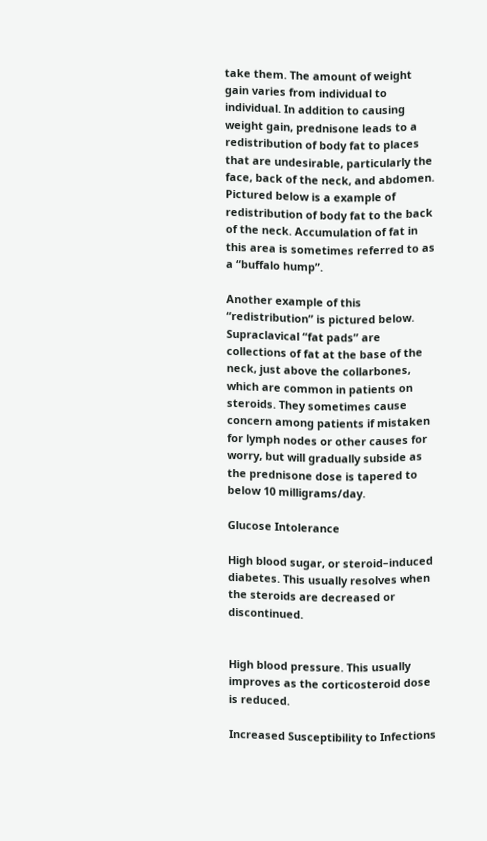take them. The amount of weight gain varies from individual to individual. In addition to causing weight gain, prednisone leads to a redistribution of body fat to places that are undesirable, particularly the face, back of the neck, and abdomen. Pictured below is a example of redistribution of body fat to the back of the neck. Accumulation of fat in this area is sometimes referred to as a “buffalo hump”.

Another example of this “redistribution” is pictured below. Supraclavical “fat pads” are collections of fat at the base of the neck, just above the collarbones, which are common in patients on steroids. They sometimes cause concern among patients if mistaken for lymph nodes or other causes for worry, but will gradually subside as the prednisone dose is tapered to below 10 milligrams/day.

Glucose Intolerance

High blood sugar, or steroid–induced diabetes. This usually resolves when the steroids are decreased or discontinued.


High blood pressure. This usually improves as the corticosteroid dose is reduced.

Increased Susceptibility to Infections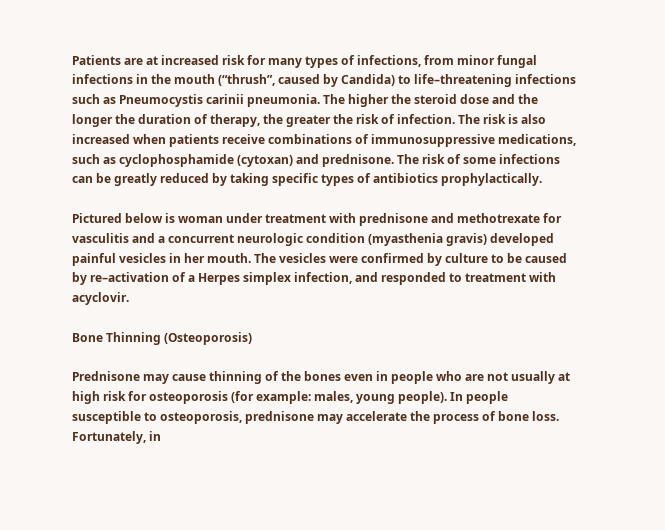Patients are at increased risk for many types of infections, from minor fungal infections in the mouth (“thrush”, caused by Candida) to life–threatening infections such as Pneumocystis carinii pneumonia. The higher the steroid dose and the longer the duration of therapy, the greater the risk of infection. The risk is also increased when patients receive combinations of immunosuppressive medications, such as cyclophosphamide (cytoxan) and prednisone. The risk of some infections can be greatly reduced by taking specific types of antibiotics prophylactically.

Pictured below is woman under treatment with prednisone and methotrexate for vasculitis and a concurrent neurologic condition (myasthenia gravis) developed painful vesicles in her mouth. The vesicles were confirmed by culture to be caused by re–activation of a Herpes simplex infection, and responded to treatment with acyclovir.

Bone Thinning (Osteoporosis)

Prednisone may cause thinning of the bones even in people who are not usually at high risk for osteoporosis (for example: males, young people). In people susceptible to osteoporosis, prednisone may accelerate the process of bone loss. Fortunately, in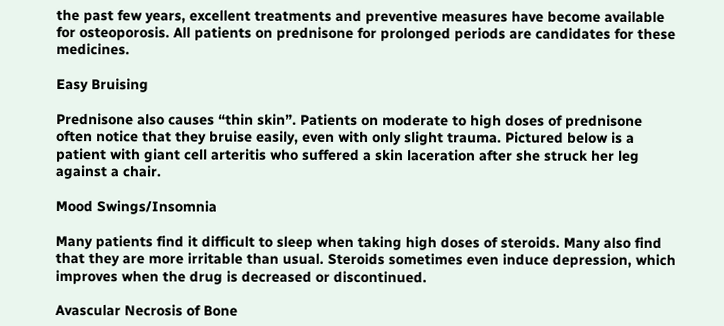the past few years, excellent treatments and preventive measures have become available for osteoporosis. All patients on prednisone for prolonged periods are candidates for these medicines.

Easy Bruising

Prednisone also causes “thin skin”. Patients on moderate to high doses of prednisone often notice that they bruise easily, even with only slight trauma. Pictured below is a patient with giant cell arteritis who suffered a skin laceration after she struck her leg against a chair.

Mood Swings/Insomnia

Many patients find it difficult to sleep when taking high doses of steroids. Many also find that they are more irritable than usual. Steroids sometimes even induce depression, which improves when the drug is decreased or discontinued.

Avascular Necrosis of Bone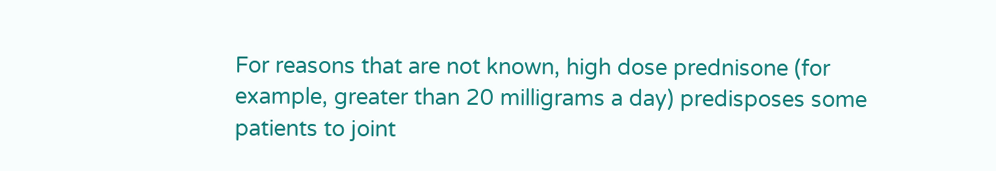For reasons that are not known, high dose prednisone (for example, greater than 20 milligrams a day) predisposes some patients to joint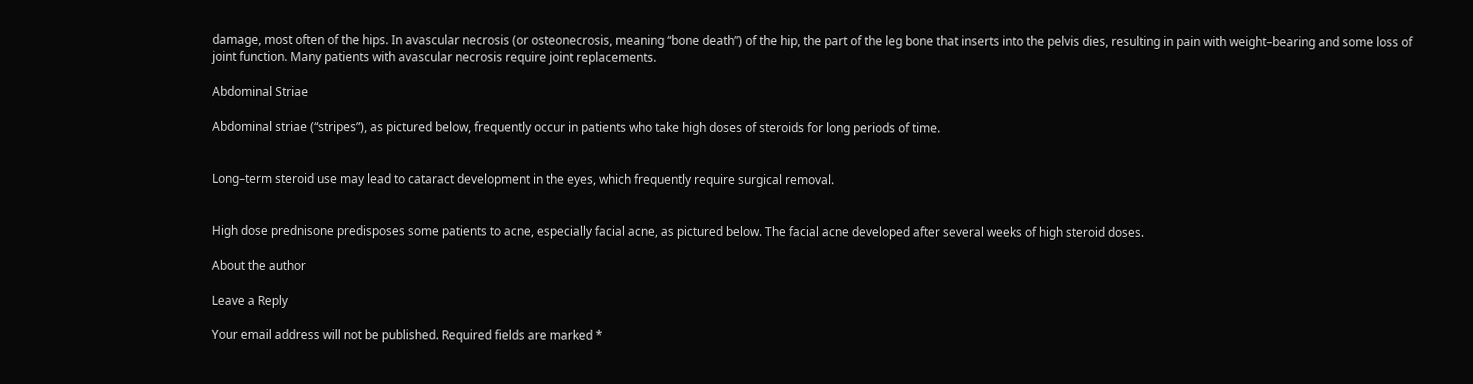damage, most often of the hips. In avascular necrosis (or osteonecrosis, meaning “bone death”) of the hip, the part of the leg bone that inserts into the pelvis dies, resulting in pain with weight–bearing and some loss of joint function. Many patients with avascular necrosis require joint replacements.

Abdominal Striae

Abdominal striae (“stripes”), as pictured below, frequently occur in patients who take high doses of steroids for long periods of time.


Long–term steroid use may lead to cataract development in the eyes, which frequently require surgical removal.


High dose prednisone predisposes some patients to acne, especially facial acne, as pictured below. The facial acne developed after several weeks of high steroid doses.

About the author

Leave a Reply

Your email address will not be published. Required fields are marked *